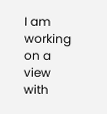I am working on a view with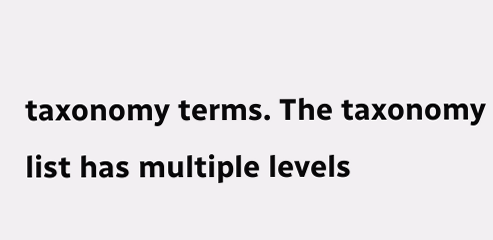taxonomy terms. The taxonomy list has multiple levels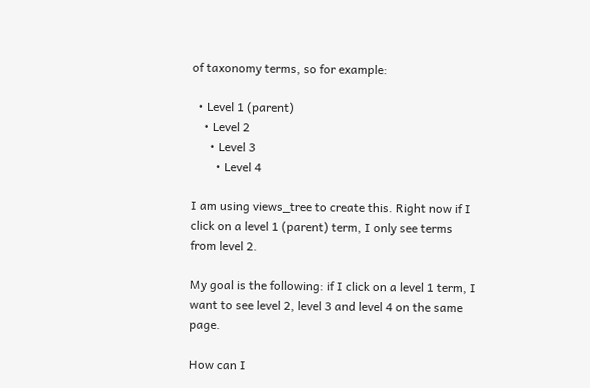of taxonomy terms, so for example:

  • Level 1 (parent)
    • Level 2
      • Level 3
        • Level 4

I am using views_tree to create this. Right now if I click on a level 1 (parent) term, I only see terms from level 2.

My goal is the following: if I click on a level 1 term, I want to see level 2, level 3 and level 4 on the same page.

How can I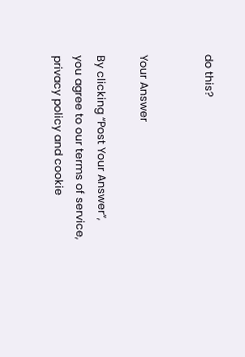do this?


Your Answer

By clicking “Post Your Answer”, you agree to our terms of service, privacy policy and cookie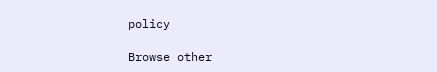policy

Browse other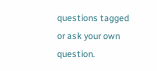questions tagged or ask your own question.